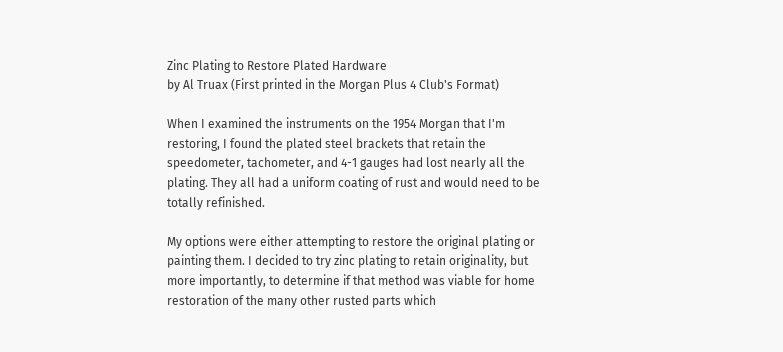Zinc Plating to Restore Plated Hardware
by Al Truax (First printed in the Morgan Plus 4 Club's Format)

When I examined the instruments on the 1954 Morgan that I'm restoring, I found the plated steel brackets that retain the speedometer, tachometer, and 4-1 gauges had lost nearly all the plating. They all had a uniform coating of rust and would need to be totally refinished.

My options were either attempting to restore the original plating or painting them. I decided to try zinc plating to retain originality, but more importantly, to determine if that method was viable for home restoration of the many other rusted parts which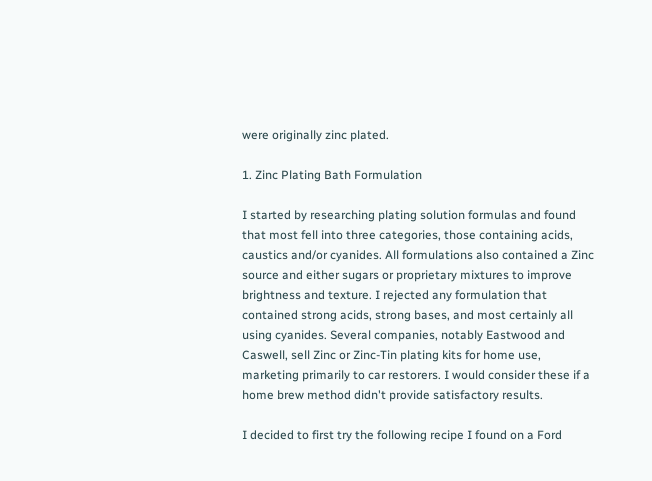were originally zinc plated.

1. Zinc Plating Bath Formulation

I started by researching plating solution formulas and found that most fell into three categories, those containing acids, caustics and/or cyanides. All formulations also contained a Zinc source and either sugars or proprietary mixtures to improve brightness and texture. I rejected any formulation that contained strong acids, strong bases, and most certainly all using cyanides. Several companies, notably Eastwood and Caswell, sell Zinc or Zinc-Tin plating kits for home use, marketing primarily to car restorers. I would consider these if a home brew method didn't provide satisfactory results.

I decided to first try the following recipe I found on a Ford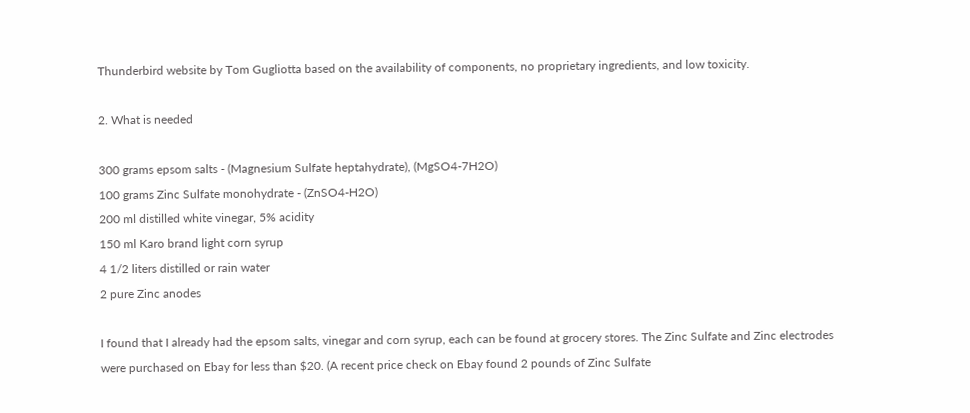Thunderbird website by Tom Gugliotta based on the availability of components, no proprietary ingredients, and low toxicity.

2. What is needed

300 grams epsom salts - (Magnesium Sulfate heptahydrate), (MgSO4-7H2O)
100 grams Zinc Sulfate monohydrate - (ZnSO4-H2O)
200 ml distilled white vinegar, 5% acidity
150 ml Karo brand light corn syrup
4 1/2 liters distilled or rain water
2 pure Zinc anodes

I found that I already had the epsom salts, vinegar and corn syrup, each can be found at grocery stores. The Zinc Sulfate and Zinc electrodes were purchased on Ebay for less than $20. (A recent price check on Ebay found 2 pounds of Zinc Sulfate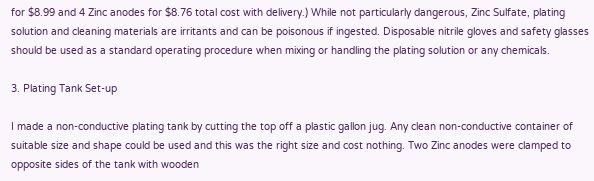for $8.99 and 4 Zinc anodes for $8.76 total cost with delivery.) While not particularly dangerous, Zinc Sulfate, plating solution and cleaning materials are irritants and can be poisonous if ingested. Disposable nitrile gloves and safety glasses should be used as a standard operating procedure when mixing or handling the plating solution or any chemicals.

3. Plating Tank Set-up

I made a non-conductive plating tank by cutting the top off a plastic gallon jug. Any clean non-conductive container of suitable size and shape could be used and this was the right size and cost nothing. Two Zinc anodes were clamped to opposite sides of the tank with wooden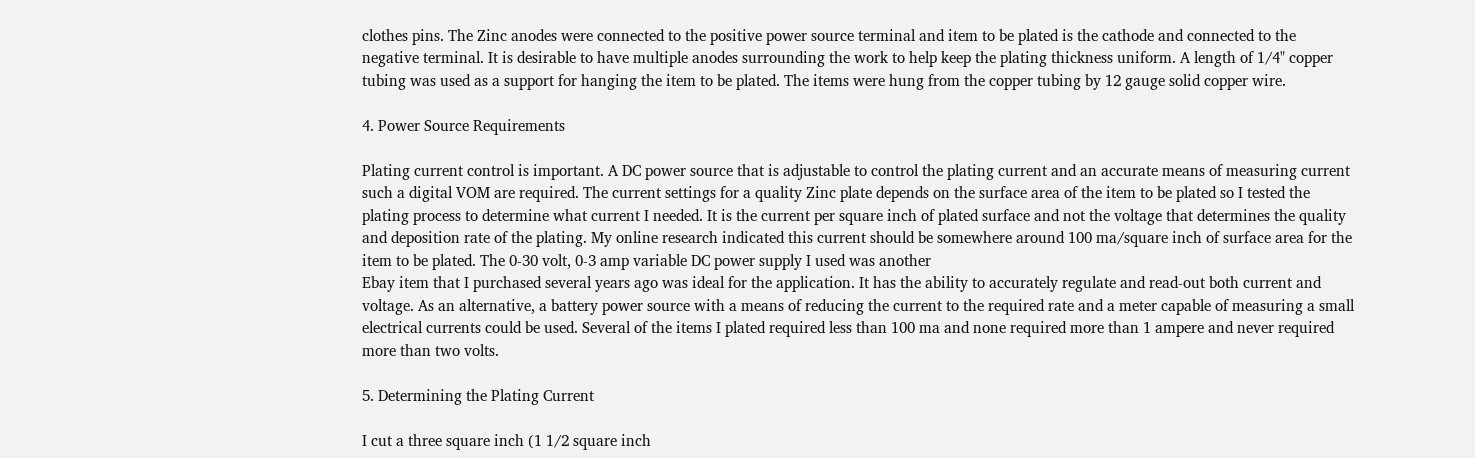clothes pins. The Zinc anodes were connected to the positive power source terminal and item to be plated is the cathode and connected to the negative terminal. It is desirable to have multiple anodes surrounding the work to help keep the plating thickness uniform. A length of 1/4" copper tubing was used as a support for hanging the item to be plated. The items were hung from the copper tubing by 12 gauge solid copper wire.

4. Power Source Requirements

Plating current control is important. A DC power source that is adjustable to control the plating current and an accurate means of measuring current such a digital VOM are required. The current settings for a quality Zinc plate depends on the surface area of the item to be plated so I tested the plating process to determine what current I needed. It is the current per square inch of plated surface and not the voltage that determines the quality and deposition rate of the plating. My online research indicated this current should be somewhere around 100 ma/square inch of surface area for the item to be plated. The 0-30 volt, 0-3 amp variable DC power supply I used was another
Ebay item that I purchased several years ago was ideal for the application. It has the ability to accurately regulate and read-out both current and voltage. As an alternative, a battery power source with a means of reducing the current to the required rate and a meter capable of measuring a small electrical currents could be used. Several of the items I plated required less than 100 ma and none required more than 1 ampere and never required more than two volts.

5. Determining the Plating Current

I cut a three square inch (1 1/2 square inch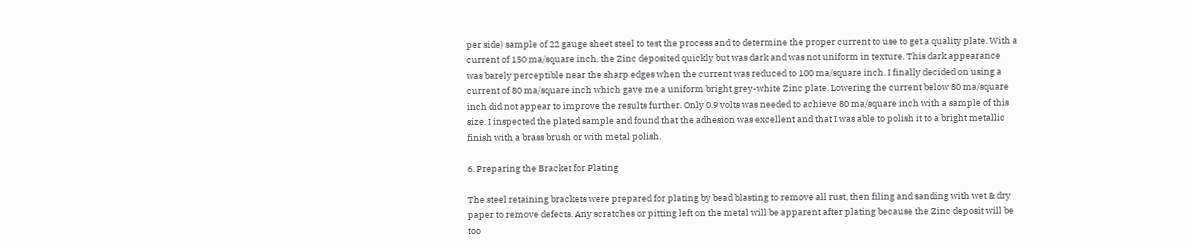per side) sample of 22 gauge sheet steel to test the process and to determine the proper current to use to get a quality plate. With a current of 150 ma/square inch, the Zinc deposited quickly but was dark and was not uniform in texture. This dark appearance was barely perceptible near the sharp edges when the current was reduced to 100 ma/square inch. I finally decided on using a current of 80 ma/square inch which gave me a uniform bright grey-white Zinc plate. Lowering the current below 80 ma/square inch did not appear to improve the results further. Only 0.9 volts was needed to achieve 80 ma/square inch with a sample of this size. I inspected the plated sample and found that the adhesion was excellent and that I was able to polish it to a bright metallic finish with a brass brush or with metal polish.

6. Preparing the Bracket for Plating

The steel retaining brackets were prepared for plating by bead blasting to remove all rust, then filing and sanding with wet & dry paper to remove defects. Any scratches or pitting left on the metal will be apparent after plating because the Zinc deposit will be too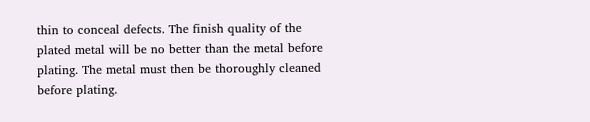thin to conceal defects. The finish quality of the plated metal will be no better than the metal before plating. The metal must then be thoroughly cleaned before plating.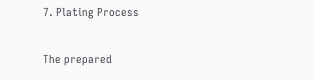7. Plating Process

The prepared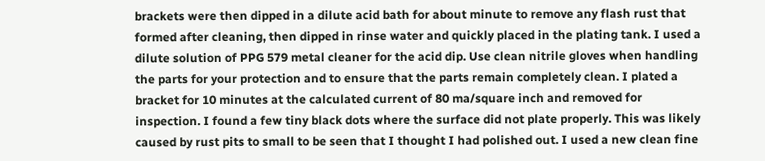brackets were then dipped in a dilute acid bath for about minute to remove any flash rust that formed after cleaning, then dipped in rinse water and quickly placed in the plating tank. I used a dilute solution of PPG 579 metal cleaner for the acid dip. Use clean nitrile gloves when handling the parts for your protection and to ensure that the parts remain completely clean. I plated a bracket for 10 minutes at the calculated current of 80 ma/square inch and removed for inspection. I found a few tiny black dots where the surface did not plate properly. This was likely caused by rust pits to small to be seen that I thought I had polished out. I used a new clean fine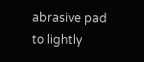abrasive pad to lightly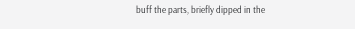buff the parts, briefly dipped in the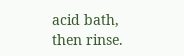acid bath, then rinse.